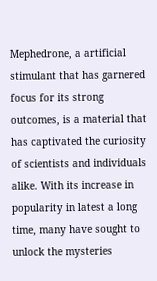Mephedrone, a artificial stimulant that has garnered focus for its strong outcomes, is a material that has captivated the curiosity of scientists and individuals alike. With its increase in popularity in latest a long time, many have sought to unlock the mysteries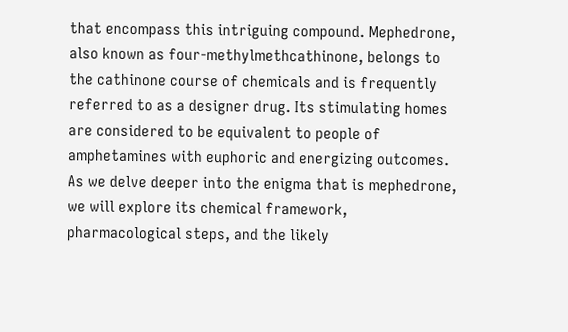that encompass this intriguing compound. Mephedrone, also known as four-methylmethcathinone, belongs to the cathinone course of chemicals and is frequently referred to as a designer drug. Its stimulating homes are considered to be equivalent to people of amphetamines with euphoric and energizing outcomes. As we delve deeper into the enigma that is mephedrone, we will explore its chemical framework, pharmacological steps, and the likely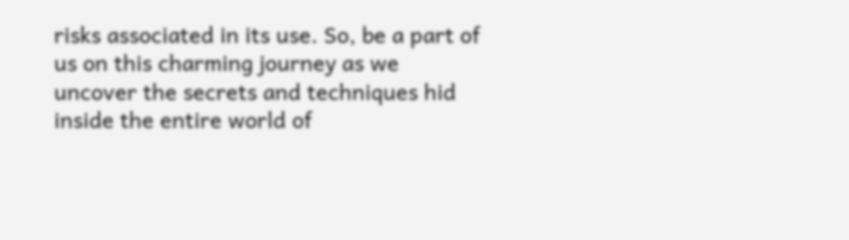risks associated in its use. So, be a part of us on this charming journey as we uncover the secrets and techniques hid inside the entire world of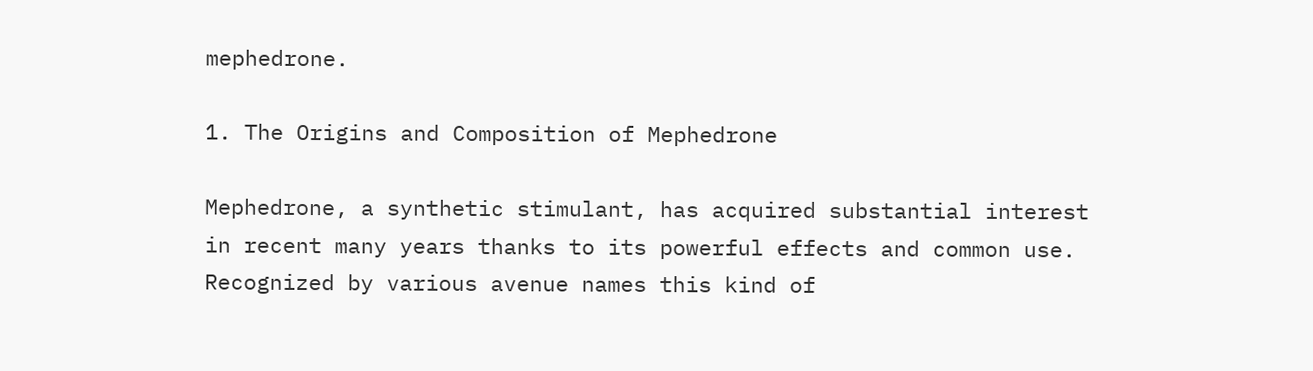mephedrone.

1. The Origins and Composition of Mephedrone

Mephedrone, a synthetic stimulant, has acquired substantial interest in recent many years thanks to its powerful effects and common use. Recognized by various avenue names this kind of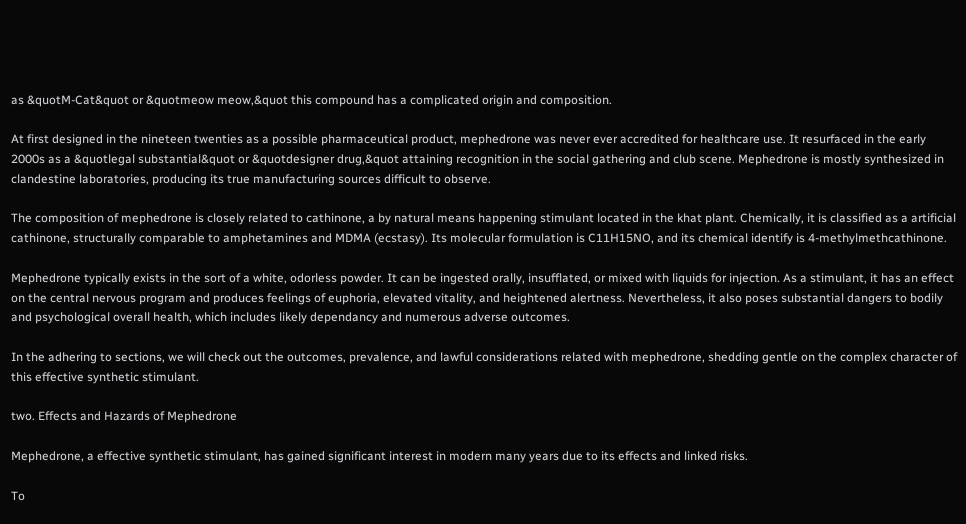as &quotM-Cat&quot or &quotmeow meow,&quot this compound has a complicated origin and composition.

At first designed in the nineteen twenties as a possible pharmaceutical product, mephedrone was never ever accredited for healthcare use. It resurfaced in the early 2000s as a &quotlegal substantial&quot or &quotdesigner drug,&quot attaining recognition in the social gathering and club scene. Mephedrone is mostly synthesized in clandestine laboratories, producing its true manufacturing sources difficult to observe.

The composition of mephedrone is closely related to cathinone, a by natural means happening stimulant located in the khat plant. Chemically, it is classified as a artificial cathinone, structurally comparable to amphetamines and MDMA (ecstasy). Its molecular formulation is C11H15NO, and its chemical identify is 4-methylmethcathinone.

Mephedrone typically exists in the sort of a white, odorless powder. It can be ingested orally, insufflated, or mixed with liquids for injection. As a stimulant, it has an effect on the central nervous program and produces feelings of euphoria, elevated vitality, and heightened alertness. Nevertheless, it also poses substantial dangers to bodily and psychological overall health, which includes likely dependancy and numerous adverse outcomes.

In the adhering to sections, we will check out the outcomes, prevalence, and lawful considerations related with mephedrone, shedding gentle on the complex character of this effective synthetic stimulant.

two. Effects and Hazards of Mephedrone

Mephedrone, a effective synthetic stimulant, has gained significant interest in modern many years due to its effects and linked risks.

To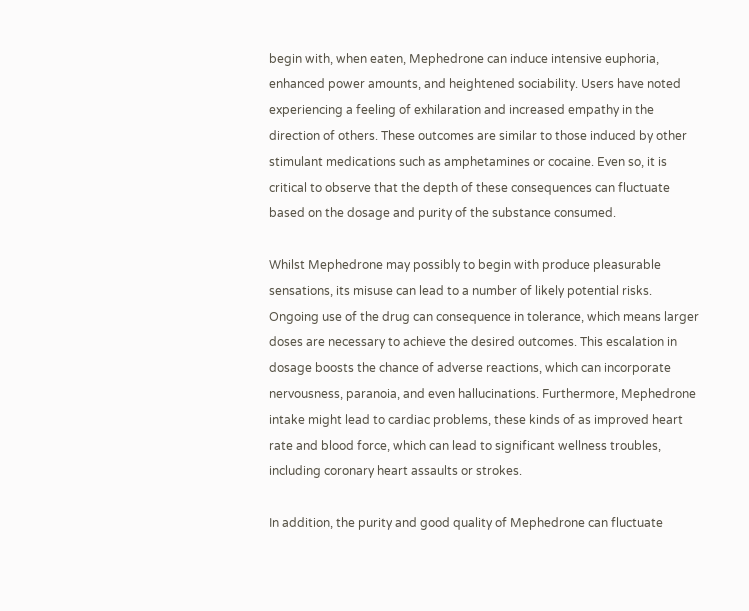begin with, when eaten, Mephedrone can induce intensive euphoria, enhanced power amounts, and heightened sociability. Users have noted experiencing a feeling of exhilaration and increased empathy in the direction of others. These outcomes are similar to those induced by other stimulant medications such as amphetamines or cocaine. Even so, it is critical to observe that the depth of these consequences can fluctuate based on the dosage and purity of the substance consumed.

Whilst Mephedrone may possibly to begin with produce pleasurable sensations, its misuse can lead to a number of likely potential risks. Ongoing use of the drug can consequence in tolerance, which means larger doses are necessary to achieve the desired outcomes. This escalation in dosage boosts the chance of adverse reactions, which can incorporate nervousness, paranoia, and even hallucinations. Furthermore, Mephedrone intake might lead to cardiac problems, these kinds of as improved heart rate and blood force, which can lead to significant wellness troubles, including coronary heart assaults or strokes.

In addition, the purity and good quality of Mephedrone can fluctuate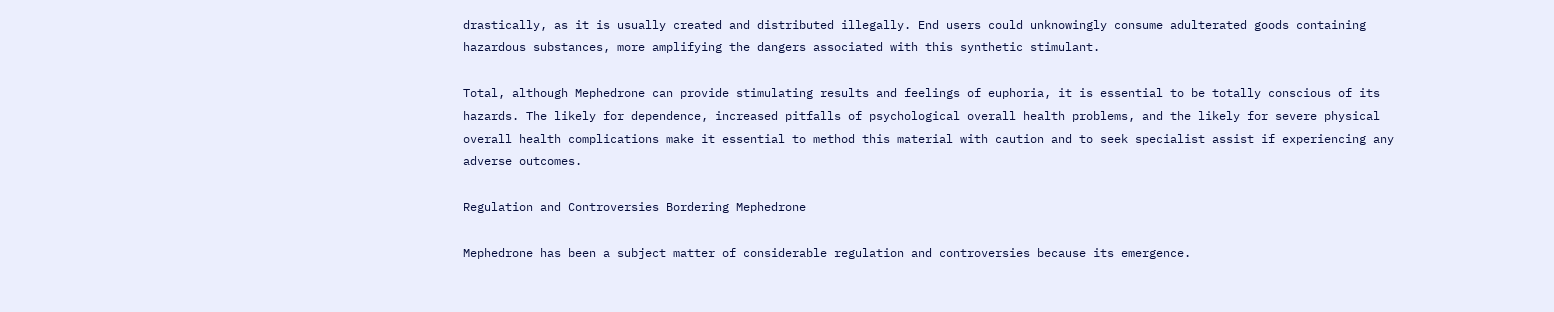drastically, as it is usually created and distributed illegally. End users could unknowingly consume adulterated goods containing hazardous substances, more amplifying the dangers associated with this synthetic stimulant.

Total, although Mephedrone can provide stimulating results and feelings of euphoria, it is essential to be totally conscious of its hazards. The likely for dependence, increased pitfalls of psychological overall health problems, and the likely for severe physical overall health complications make it essential to method this material with caution and to seek specialist assist if experiencing any adverse outcomes.

Regulation and Controversies Bordering Mephedrone

Mephedrone has been a subject matter of considerable regulation and controversies because its emergence.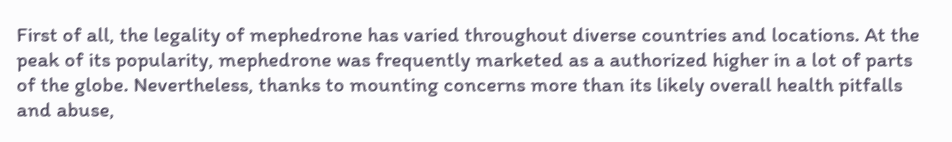First of all, the legality of mephedrone has varied throughout diverse countries and locations. At the peak of its popularity, mephedrone was frequently marketed as a authorized higher in a lot of parts of the globe. Nevertheless, thanks to mounting concerns more than its likely overall health pitfalls and abuse,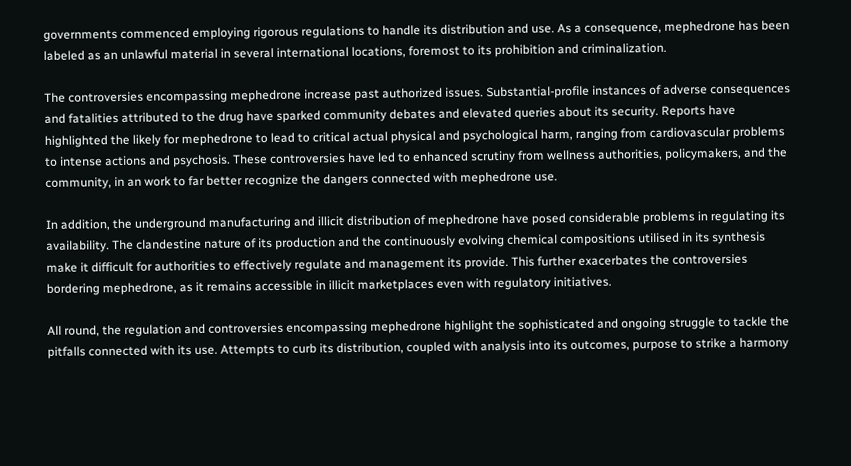governments commenced employing rigorous regulations to handle its distribution and use. As a consequence, mephedrone has been labeled as an unlawful material in several international locations, foremost to its prohibition and criminalization.

The controversies encompassing mephedrone increase past authorized issues. Substantial-profile instances of adverse consequences and fatalities attributed to the drug have sparked community debates and elevated queries about its security. Reports have highlighted the likely for mephedrone to lead to critical actual physical and psychological harm, ranging from cardiovascular problems to intense actions and psychosis. These controversies have led to enhanced scrutiny from wellness authorities, policymakers, and the community, in an work to far better recognize the dangers connected with mephedrone use.

In addition, the underground manufacturing and illicit distribution of mephedrone have posed considerable problems in regulating its availability. The clandestine nature of its production and the continuously evolving chemical compositions utilised in its synthesis make it difficult for authorities to effectively regulate and management its provide. This further exacerbates the controversies bordering mephedrone, as it remains accessible in illicit marketplaces even with regulatory initiatives.

All round, the regulation and controversies encompassing mephedrone highlight the sophisticated and ongoing struggle to tackle the pitfalls connected with its use. Attempts to curb its distribution, coupled with analysis into its outcomes, purpose to strike a harmony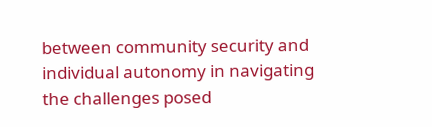between community security and individual autonomy in navigating the challenges posed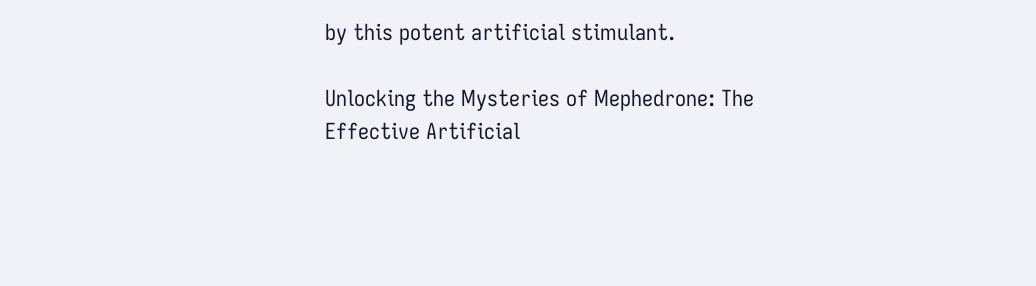by this potent artificial stimulant.

Unlocking the Mysteries of Mephedrone: The Effective Artificial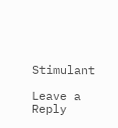Stimulant

Leave a Reply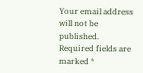Your email address will not be published. Required fields are marked *